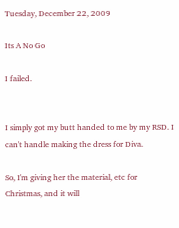Tuesday, December 22, 2009

Its A No Go

I failed.


I simply got my butt handed to me by my RSD. I can't handle making the dress for Diva.

So, I'm giving her the material, etc for Christmas, and it will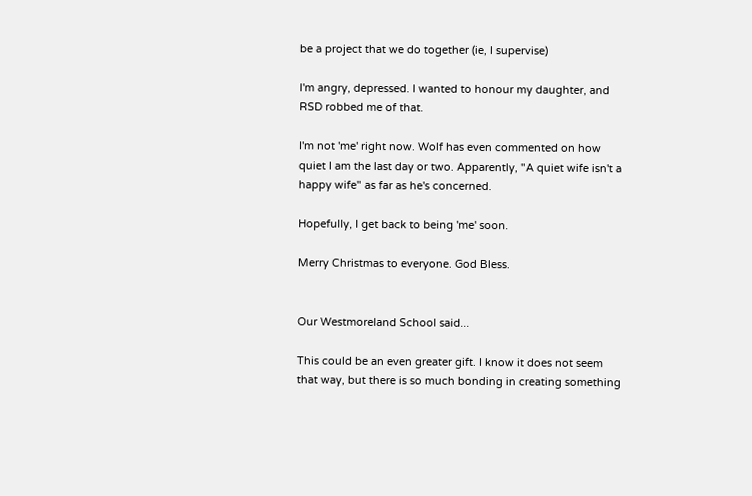be a project that we do together (ie, I supervise)

I'm angry, depressed. I wanted to honour my daughter, and RSD robbed me of that.

I'm not 'me' right now. Wolf has even commented on how quiet I am the last day or two. Apparently, "A quiet wife isn't a happy wife" as far as he's concerned.

Hopefully, I get back to being 'me' soon.

Merry Christmas to everyone. God Bless.


Our Westmoreland School said...

This could be an even greater gift. I know it does not seem that way, but there is so much bonding in creating something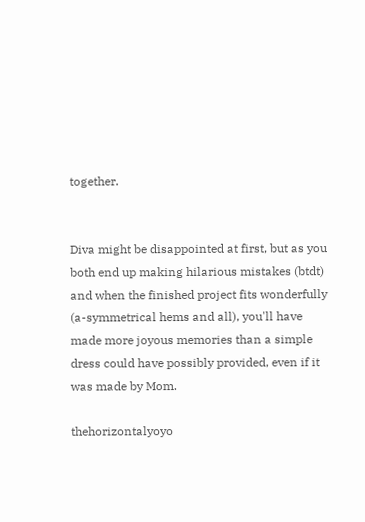together.


Diva might be disappointed at first, but as you both end up making hilarious mistakes (btdt) and when the finished project fits wonderfully (a-symmetrical hems and all), you'll have made more joyous memories than a simple dress could have possibly provided, even if it was made by Mom.

thehorizontalyoyo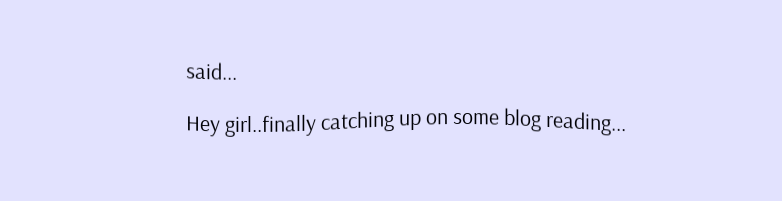said...

Hey girl..finally catching up on some blog reading...